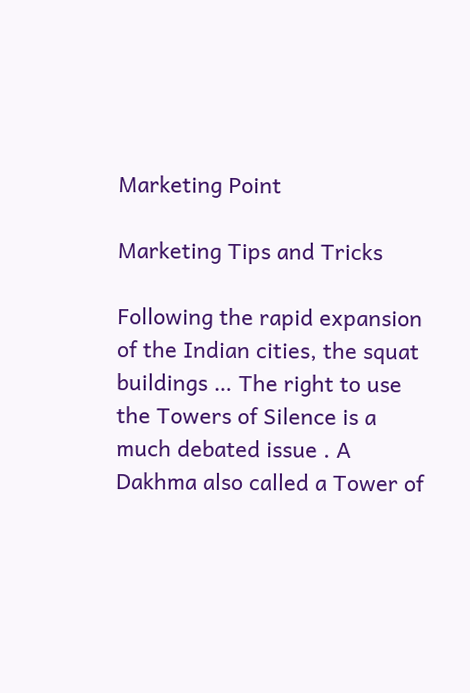Marketing Point

Marketing Tips and Tricks

Following the rapid expansion of the Indian cities, the squat buildings … The right to use the Towers of Silence is a much debated issue . A Dakhma also called a Tower of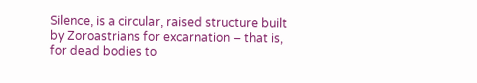Silence, is a circular, raised structure built by Zoroastrians for excarnation – that is, for dead bodies to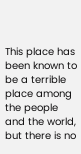This place has been known to be a terrible place among the people and the world, but there is no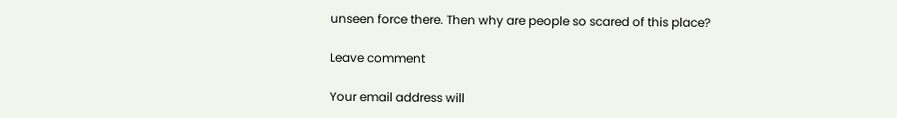unseen force there. Then why are people so scared of this place?

Leave comment

Your email address will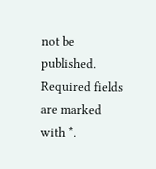not be published. Required fields are marked with *.